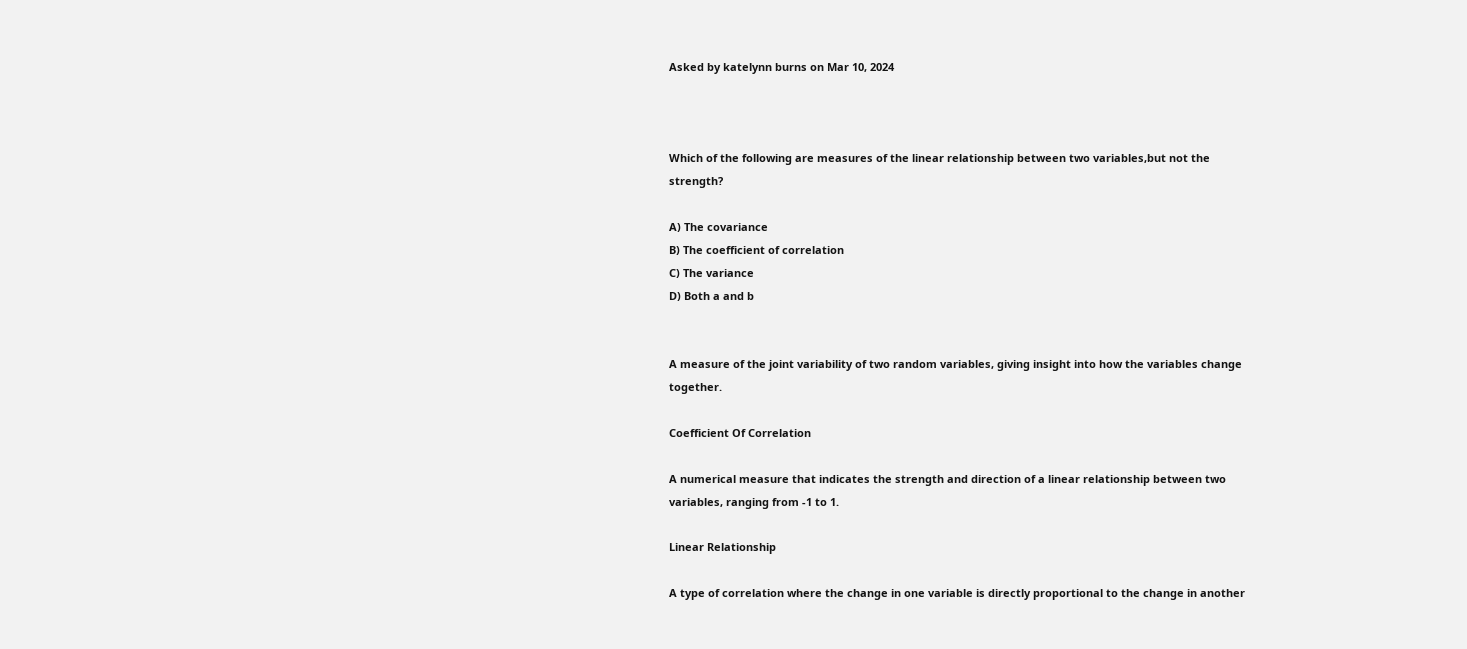Asked by katelynn burns on Mar 10, 2024



Which of the following are measures of the linear relationship between two variables,but not the strength?

A) The covariance
B) The coefficient of correlation
C) The variance
D) Both a and b


A measure of the joint variability of two random variables, giving insight into how the variables change together.

Coefficient Of Correlation

A numerical measure that indicates the strength and direction of a linear relationship between two variables, ranging from -1 to 1.

Linear Relationship

A type of correlation where the change in one variable is directly proportional to the change in another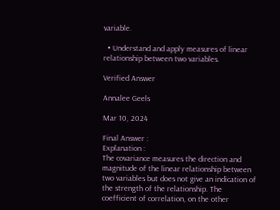variable.

  • Understand and apply measures of linear relationship between two variables.

Verified Answer

Annalee Geels

Mar 10, 2024

Final Answer :
Explanation :
The covariance measures the direction and magnitude of the linear relationship between two variables but does not give an indication of the strength of the relationship. The coefficient of correlation, on the other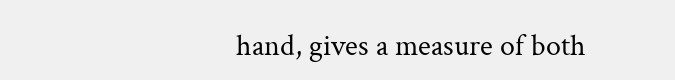hand, gives a measure of both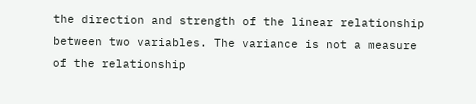the direction and strength of the linear relationship between two variables. The variance is not a measure of the relationship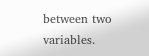between two variables.